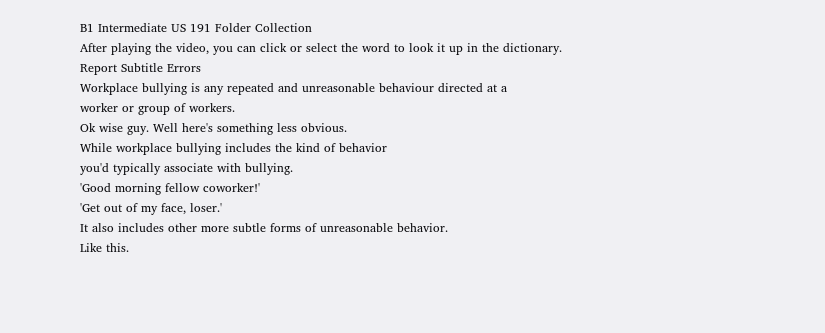B1 Intermediate US 191 Folder Collection
After playing the video, you can click or select the word to look it up in the dictionary.
Report Subtitle Errors
Workplace bullying is any repeated and unreasonable behaviour directed at a
worker or group of workers.
Ok wise guy. Well here's something less obvious.
While workplace bullying includes the kind of behavior
you'd typically associate with bullying.
'Good morning fellow coworker!'
'Get out of my face, loser.'
It also includes other more subtle forms of unreasonable behavior.
Like this.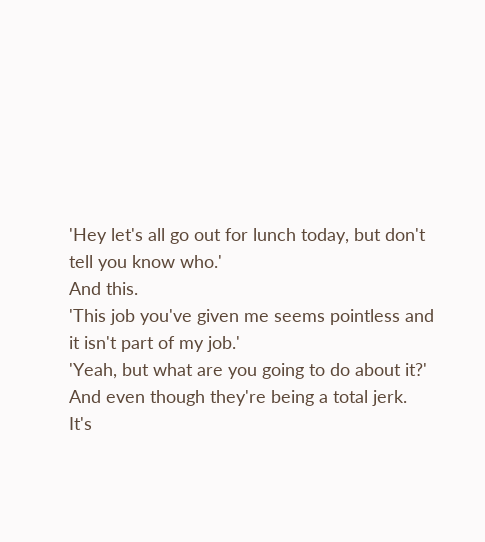'Hey let's all go out for lunch today, but don't tell you know who.'
And this.
'This job you've given me seems pointless and it isn't part of my job.'
'Yeah, but what are you going to do about it?'
And even though they're being a total jerk.
It's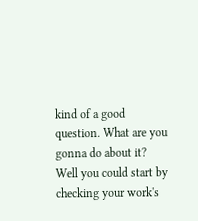kind of a good question. What are you gonna do about it?
Well you could start by checking your work's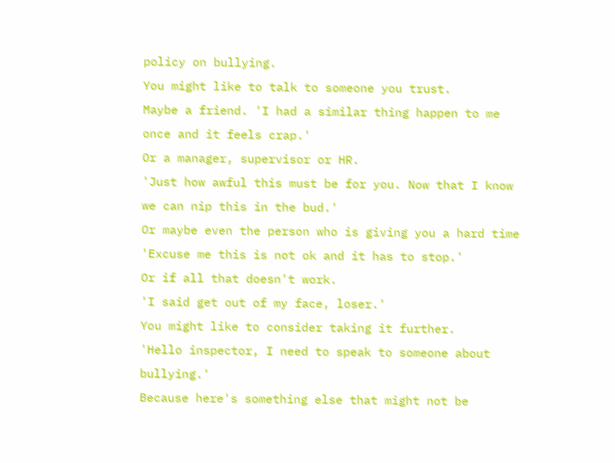policy on bullying.
You might like to talk to someone you trust.
Maybe a friend. 'I had a similar thing happen to me once and it feels crap.'
Or a manager, supervisor or HR.
'Just how awful this must be for you. Now that I know we can nip this in the bud.'
Or maybe even the person who is giving you a hard time
'Excuse me this is not ok and it has to stop.'
Or if all that doesn't work.
'I said get out of my face, loser.'
You might like to consider taking it further.
'Hello inspector, I need to speak to someone about bullying.'
Because here's something else that might not be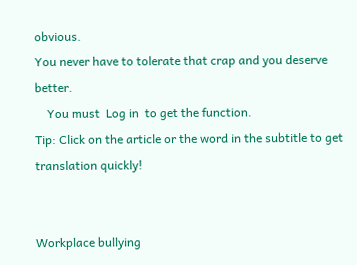obvious.
You never have to tolerate that crap and you deserve better.
    You must  Log in  to get the function.
Tip: Click on the article or the word in the subtitle to get translation quickly!


Workplace bullying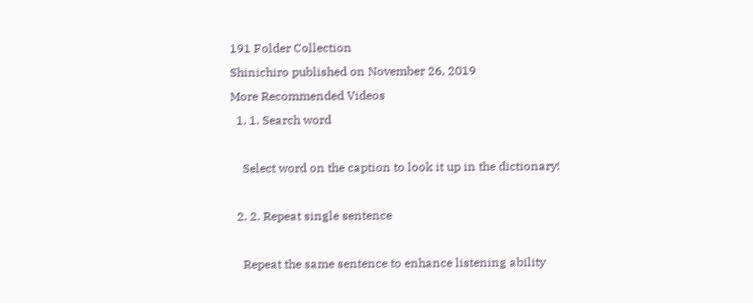191 Folder Collection
Shinichiro published on November 26, 2019
More Recommended Videos
  1. 1. Search word

    Select word on the caption to look it up in the dictionary!

  2. 2. Repeat single sentence

    Repeat the same sentence to enhance listening ability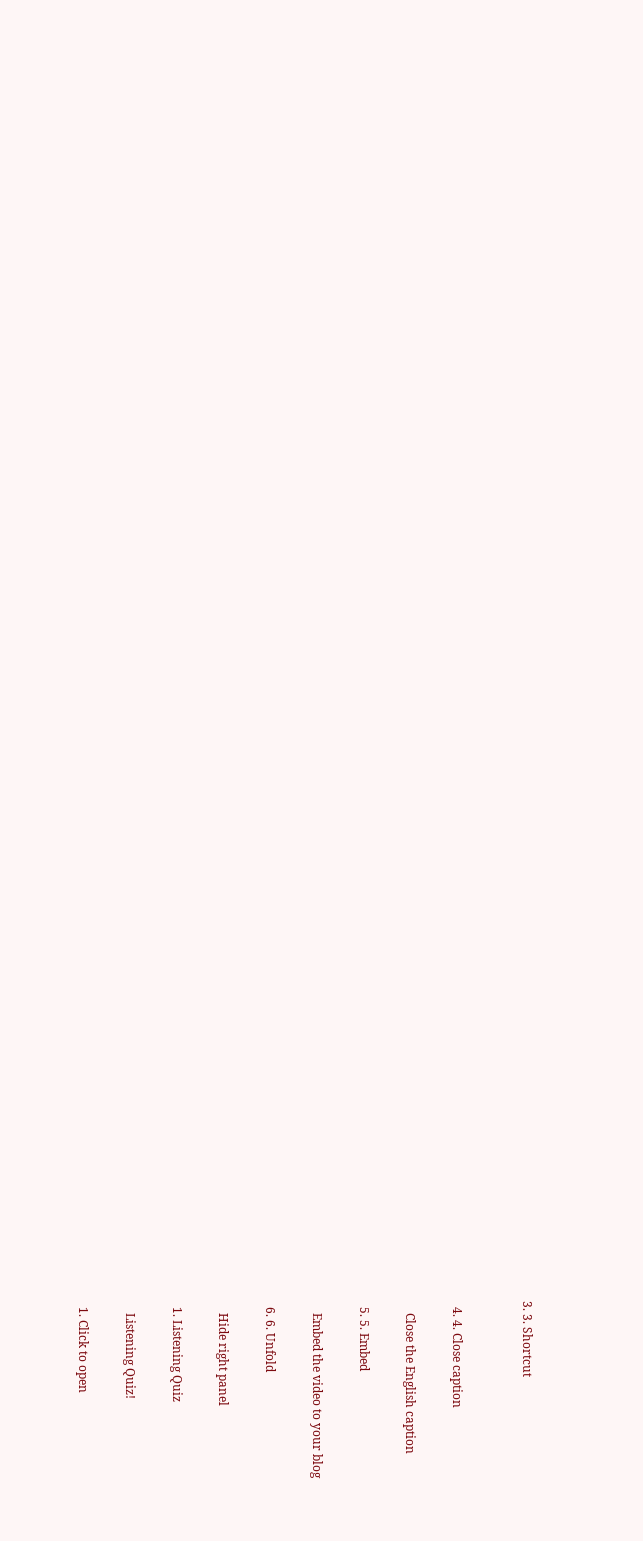3. 3. Shortcut


  4. 4. Close caption

    Close the English caption

  5. 5. Embed

    Embed the video to your blog

  6. 6. Unfold

    Hide right panel

  1. Listening Quiz

    Listening Quiz!

  1. Click to open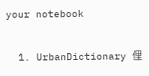your notebook

  1. UrbanDictionary 俚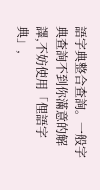語字典整合查詢。一般字典查詢不到你滿意的解譯,不妨使用「俚語字典」,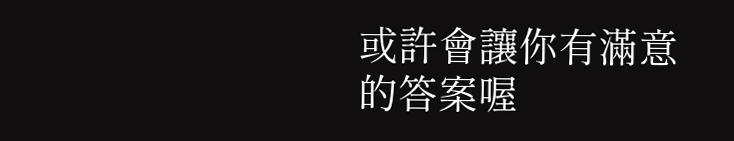或許會讓你有滿意的答案喔